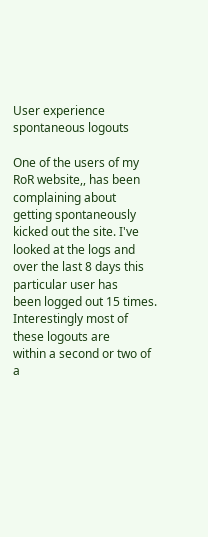User experience spontaneous logouts

One of the users of my RoR website,, has been
complaining about getting spontaneously kicked out the site. I've
looked at the logs and over the last 8 days this particular user has
been logged out 15 times. Interestingly most of these logouts are
within a second or two of a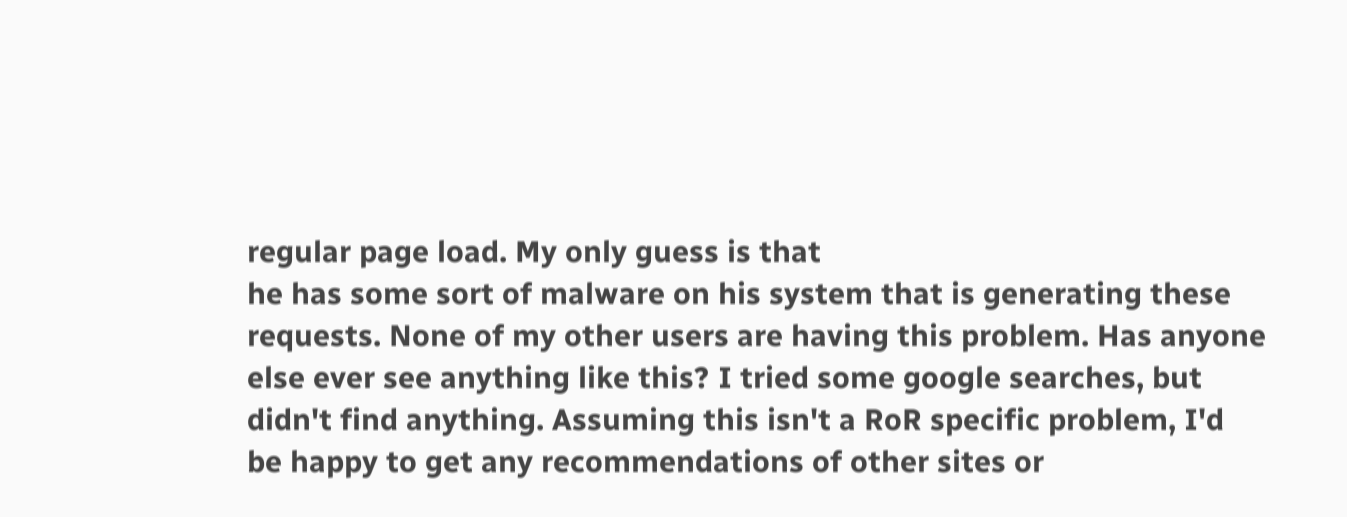regular page load. My only guess is that
he has some sort of malware on his system that is generating these
requests. None of my other users are having this problem. Has anyone
else ever see anything like this? I tried some google searches, but
didn't find anything. Assuming this isn't a RoR specific problem, I'd
be happy to get any recommendations of other sites or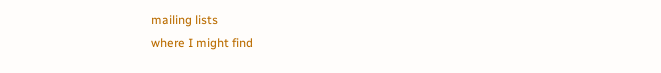mailing lists
where I might find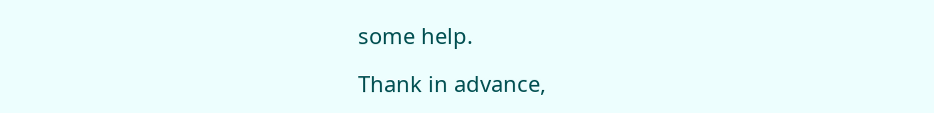some help.

Thank in advance,